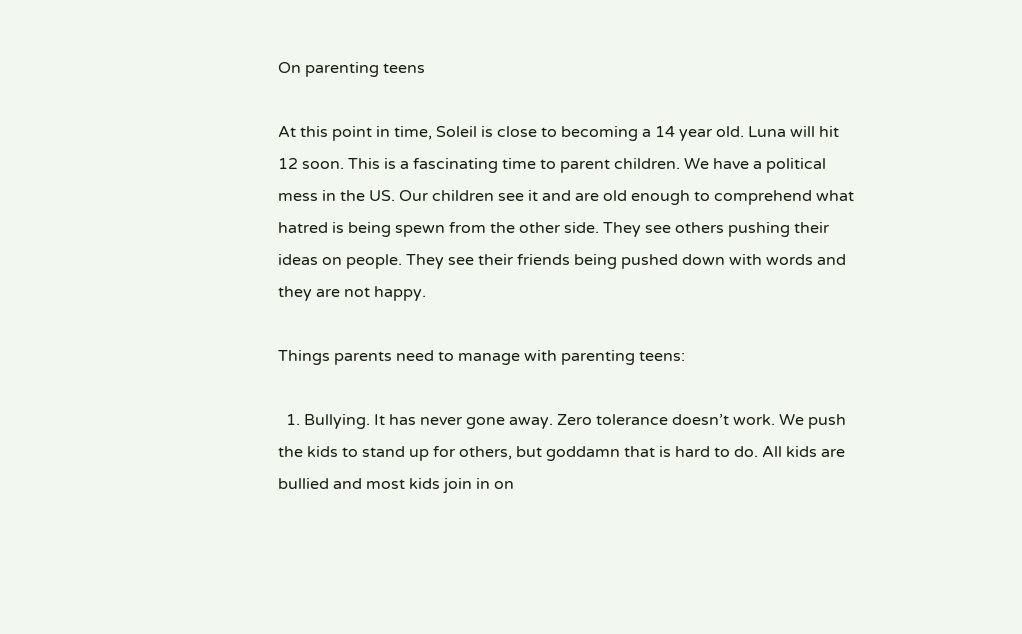On parenting teens

At this point in time, Soleil is close to becoming a 14 year old. Luna will hit 12 soon. This is a fascinating time to parent children. We have a political mess in the US. Our children see it and are old enough to comprehend what hatred is being spewn from the other side. They see others pushing their ideas on people. They see their friends being pushed down with words and they are not happy.

Things parents need to manage with parenting teens:

  1. Bullying. It has never gone away. Zero tolerance doesn’t work. We push the kids to stand up for others, but goddamn that is hard to do. All kids are bullied and most kids join in on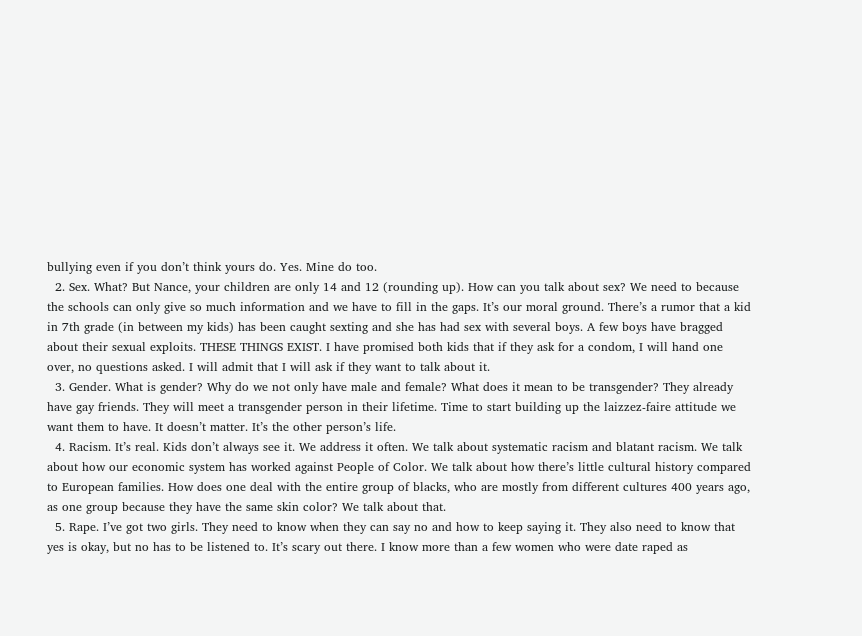bullying even if you don’t think yours do. Yes. Mine do too.
  2. Sex. What? But Nance, your children are only 14 and 12 (rounding up). How can you talk about sex? We need to because the schools can only give so much information and we have to fill in the gaps. It’s our moral ground. There’s a rumor that a kid in 7th grade (in between my kids) has been caught sexting and she has had sex with several boys. A few boys have bragged about their sexual exploits. THESE THINGS EXIST. I have promised both kids that if they ask for a condom, I will hand one over, no questions asked. I will admit that I will ask if they want to talk about it.
  3. Gender. What is gender? Why do we not only have male and female? What does it mean to be transgender? They already have gay friends. They will meet a transgender person in their lifetime. Time to start building up the laizzez-faire attitude we want them to have. It doesn’t matter. It’s the other person’s life.
  4. Racism. It’s real. Kids don’t always see it. We address it often. We talk about systematic racism and blatant racism. We talk about how our economic system has worked against People of Color. We talk about how there’s little cultural history compared to European families. How does one deal with the entire group of blacks, who are mostly from different cultures 400 years ago, as one group because they have the same skin color? We talk about that.
  5. Rape. I’ve got two girls. They need to know when they can say no and how to keep saying it. They also need to know that yes is okay, but no has to be listened to. It’s scary out there. I know more than a few women who were date raped as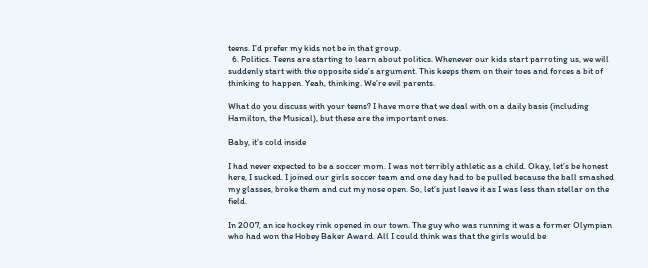teens. I’d prefer my kids not be in that group.
  6. Politics. Teens are starting to learn about politics. Whenever our kids start parroting us, we will suddenly start with the opposite side’s argument. This keeps them on their toes and forces a bit of thinking to happen. Yeah, thinking. We’re evil parents.

What do you discuss with your teens? I have more that we deal with on a daily basis (including Hamilton, the Musical), but these are the important ones.

Baby, it’s cold inside

I had never expected to be a soccer mom. I was not terribly athletic as a child. Okay, let’s be honest here, I sucked. I joined our girls soccer team and one day had to be pulled because the ball smashed my glasses, broke them and cut my nose open. So, let’s just leave it as I was less than stellar on the field.

In 2007, an ice hockey rink opened in our town. The guy who was running it was a former Olympian who had won the Hobey Baker Award. All I could think was that the girls would be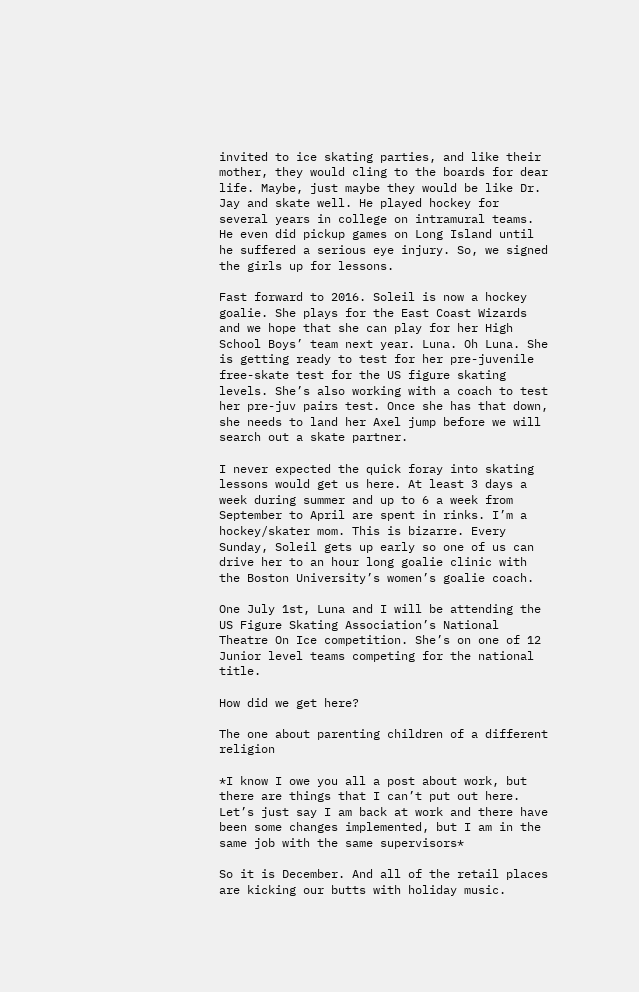invited to ice skating parties, and like their mother, they would cling to the boards for dear life. Maybe, just maybe they would be like Dr. Jay and skate well. He played hockey for several years in college on intramural teams. He even did pickup games on Long Island until he suffered a serious eye injury. So, we signed the girls up for lessons.

Fast forward to 2016. Soleil is now a hockey goalie. She plays for the East Coast Wizards and we hope that she can play for her High School Boys’ team next year. Luna. Oh Luna. She is getting ready to test for her pre-juvenile free-skate test for the US figure skating levels. She’s also working with a coach to test her pre-juv pairs test. Once she has that down, she needs to land her Axel jump before we will search out a skate partner.

I never expected the quick foray into skating lessons would get us here. At least 3 days a week during summer and up to 6 a week from September to April are spent in rinks. I’m a hockey/skater mom. This is bizarre. Every Sunday, Soleil gets up early so one of us can drive her to an hour long goalie clinic with the Boston University’s women’s goalie coach.

One July 1st, Luna and I will be attending the US Figure Skating Association’s National Theatre On Ice competition. She’s on one of 12 Junior level teams competing for the national title.

How did we get here?

The one about parenting children of a different religion

*I know I owe you all a post about work, but there are things that I can’t put out here. Let’s just say I am back at work and there have been some changes implemented, but I am in the same job with the same supervisors*

So it is December. And all of the retail places are kicking our butts with holiday music.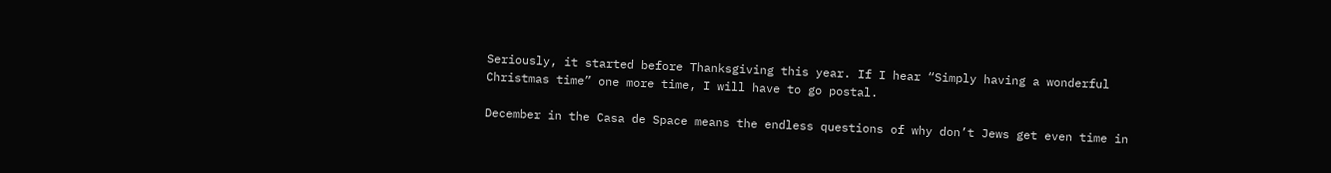Seriously, it started before Thanksgiving this year. If I hear “Simply having a wonderful Christmas time” one more time, I will have to go postal.

December in the Casa de Space means the endless questions of why don’t Jews get even time in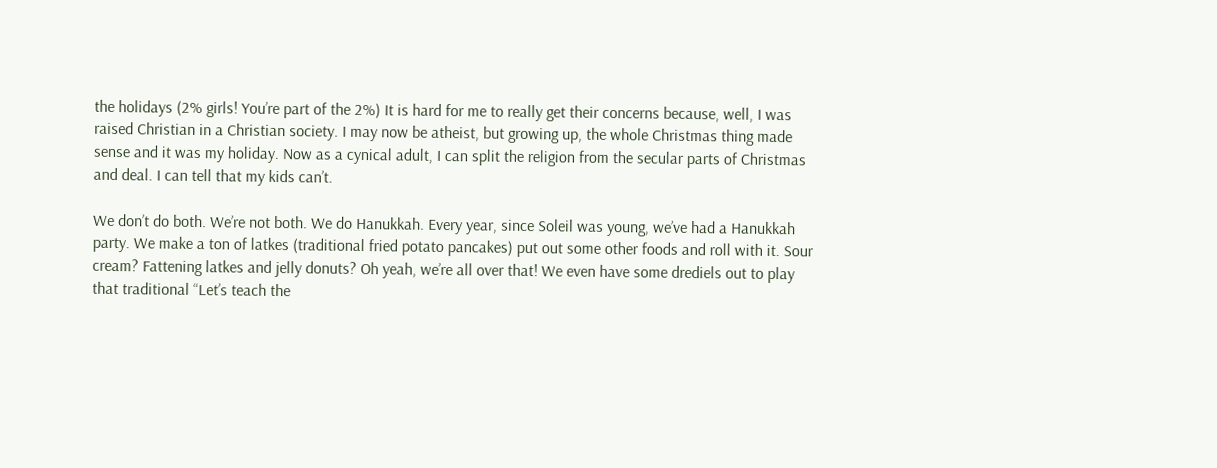the holidays (2% girls! You’re part of the 2%) It is hard for me to really get their concerns because, well, I was raised Christian in a Christian society. I may now be atheist, but growing up, the whole Christmas thing made sense and it was my holiday. Now as a cynical adult, I can split the religion from the secular parts of Christmas and deal. I can tell that my kids can’t.

We don’t do both. We’re not both. We do Hanukkah. Every year, since Soleil was young, we’ve had a Hanukkah party. We make a ton of latkes (traditional fried potato pancakes) put out some other foods and roll with it. Sour cream? Fattening latkes and jelly donuts? Oh yeah, we’re all over that! We even have some drediels out to play that traditional “Let’s teach the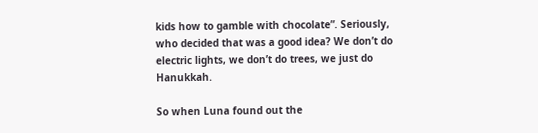kids how to gamble with chocolate”. Seriously, who decided that was a good idea? We don’t do electric lights, we don’t do trees, we just do Hanukkah.

So when Luna found out the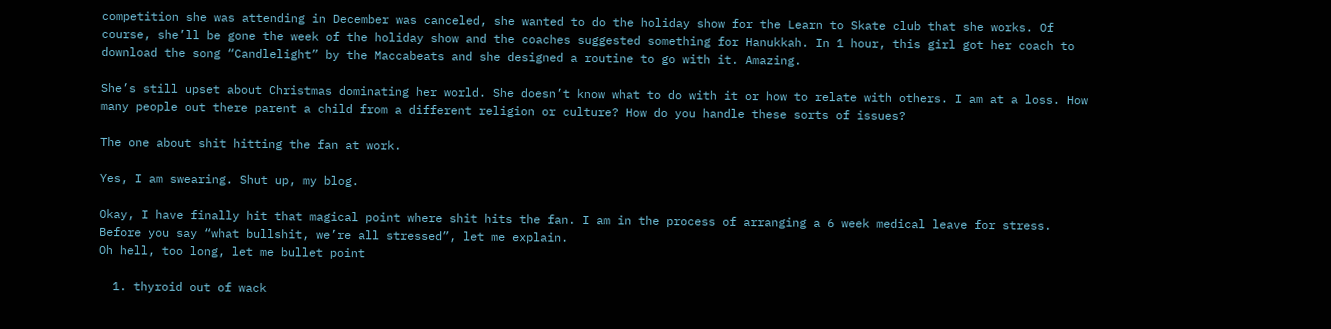competition she was attending in December was canceled, she wanted to do the holiday show for the Learn to Skate club that she works. Of course, she’ll be gone the week of the holiday show and the coaches suggested something for Hanukkah. In 1 hour, this girl got her coach to download the song “Candlelight” by the Maccabeats and she designed a routine to go with it. Amazing.

She’s still upset about Christmas dominating her world. She doesn’t know what to do with it or how to relate with others. I am at a loss. How many people out there parent a child from a different religion or culture? How do you handle these sorts of issues?

The one about shit hitting the fan at work.

Yes, I am swearing. Shut up, my blog.

Okay, I have finally hit that magical point where shit hits the fan. I am in the process of arranging a 6 week medical leave for stress. Before you say “what bullshit, we’re all stressed”, let me explain.
Oh hell, too long, let me bullet point

  1. thyroid out of wack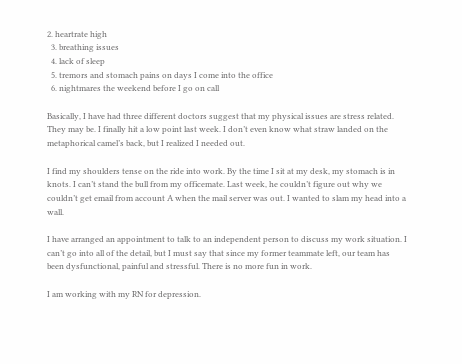2. heartrate high
  3. breathing issues
  4. lack of sleep
  5. tremors and stomach pains on days I come into the office
  6. nightmares the weekend before I go on call

Basically, I have had three different doctors suggest that my physical issues are stress related. They may be. I finally hit a low point last week. I don’t even know what straw landed on the metaphorical camel’s back, but I realized I needed out.

I find my shoulders tense on the ride into work. By the time I sit at my desk, my stomach is in knots. I can’t stand the bull from my officemate. Last week, he couldn’t figure out why we couldn’t get email from account A when the mail server was out. I wanted to slam my head into a wall.

I have arranged an appointment to talk to an independent person to discuss my work situation. I can’t go into all of the detail, but I must say that since my former teammate left, our team has been dysfunctional, painful and stressful. There is no more fun in work.

I am working with my RN for depression.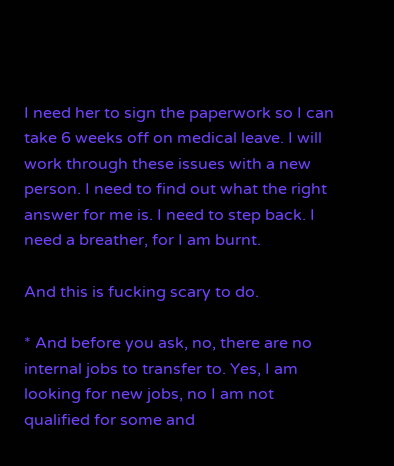I need her to sign the paperwork so I can take 6 weeks off on medical leave. I will work through these issues with a new person. I need to find out what the right answer for me is. I need to step back. I need a breather, for I am burnt.

And this is fucking scary to do.

* And before you ask, no, there are no internal jobs to transfer to. Yes, I am looking for new jobs, no I am not qualified for some and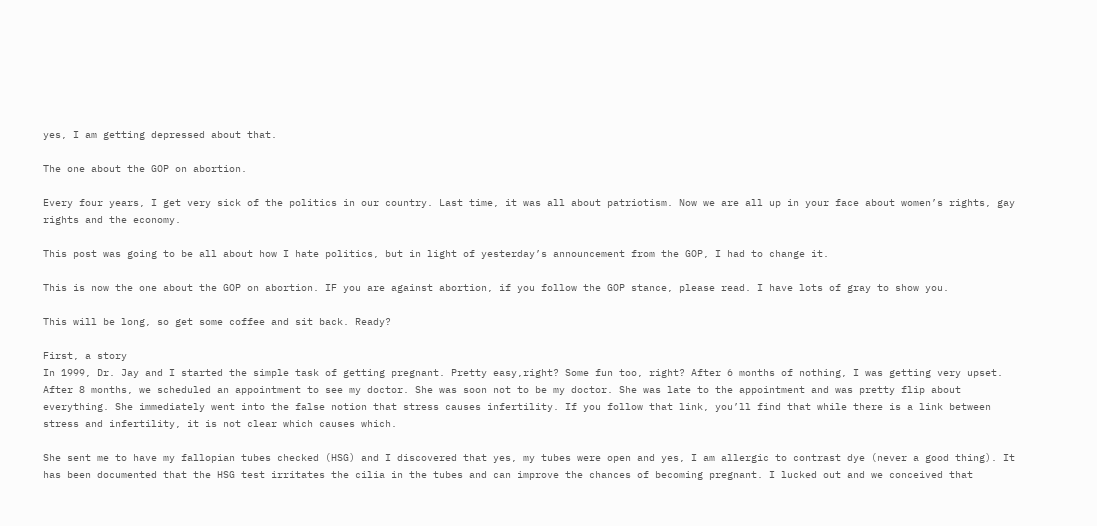yes, I am getting depressed about that.

The one about the GOP on abortion.

Every four years, I get very sick of the politics in our country. Last time, it was all about patriotism. Now we are all up in your face about women’s rights, gay rights and the economy.

This post was going to be all about how I hate politics, but in light of yesterday’s announcement from the GOP, I had to change it.

This is now the one about the GOP on abortion. IF you are against abortion, if you follow the GOP stance, please read. I have lots of gray to show you.

This will be long, so get some coffee and sit back. Ready?

First, a story
In 1999, Dr. Jay and I started the simple task of getting pregnant. Pretty easy,right? Some fun too, right? After 6 months of nothing, I was getting very upset. After 8 months, we scheduled an appointment to see my doctor. She was soon not to be my doctor. She was late to the appointment and was pretty flip about everything. She immediately went into the false notion that stress causes infertility. If you follow that link, you’ll find that while there is a link between stress and infertility, it is not clear which causes which.

She sent me to have my fallopian tubes checked (HSG) and I discovered that yes, my tubes were open and yes, I am allergic to contrast dye (never a good thing). It has been documented that the HSG test irritates the cilia in the tubes and can improve the chances of becoming pregnant. I lucked out and we conceived that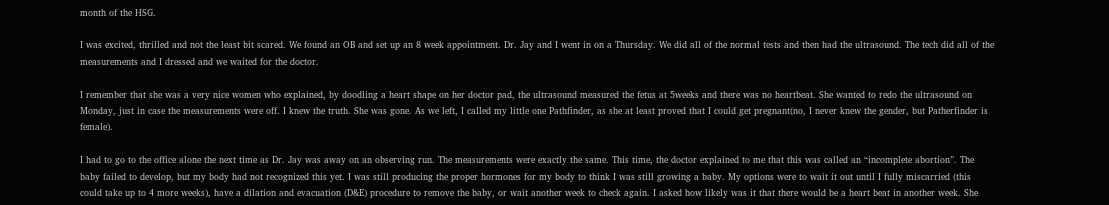month of the HSG.

I was excited, thrilled and not the least bit scared. We found an OB and set up an 8 week appointment. Dr. Jay and I went in on a Thursday. We did all of the normal tests and then had the ultrasound. The tech did all of the measurements and I dressed and we waited for the doctor.

I remember that she was a very nice women who explained, by doodling a heart shape on her doctor pad, the ultrasound measured the fetus at 5weeks and there was no heartbeat. She wanted to redo the ultrasound on Monday, just in case the measurements were off. I knew the truth. She was gone. As we left, I called my little one Pathfinder, as she at least proved that I could get pregnant(no, I never knew the gender, but Patherfinder is female).

I had to go to the office alone the next time as Dr. Jay was away on an observing run. The measurements were exactly the same. This time, the doctor explained to me that this was called an “incomplete abortion”. The baby failed to develop, but my body had not recognized this yet. I was still producing the proper hormones for my body to think I was still growing a baby. My options were to wait it out until I fully miscarried (this could take up to 4 more weeks), have a dilation and evacuation (D&E) procedure to remove the baby, or wait another week to check again. I asked how likely was it that there would be a heart beat in another week. She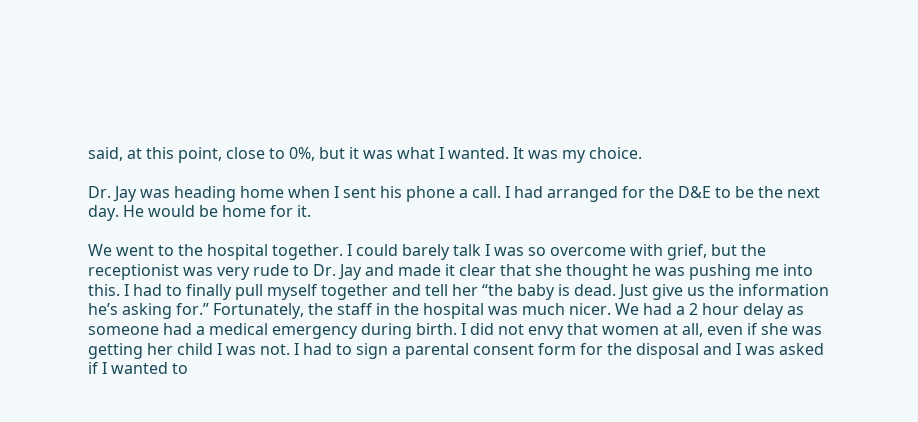said, at this point, close to 0%, but it was what I wanted. It was my choice.

Dr. Jay was heading home when I sent his phone a call. I had arranged for the D&E to be the next day. He would be home for it.

We went to the hospital together. I could barely talk I was so overcome with grief, but the receptionist was very rude to Dr. Jay and made it clear that she thought he was pushing me into this. I had to finally pull myself together and tell her “the baby is dead. Just give us the information he’s asking for.” Fortunately, the staff in the hospital was much nicer. We had a 2 hour delay as someone had a medical emergency during birth. I did not envy that women at all, even if she was getting her child I was not. I had to sign a parental consent form for the disposal and I was asked if I wanted to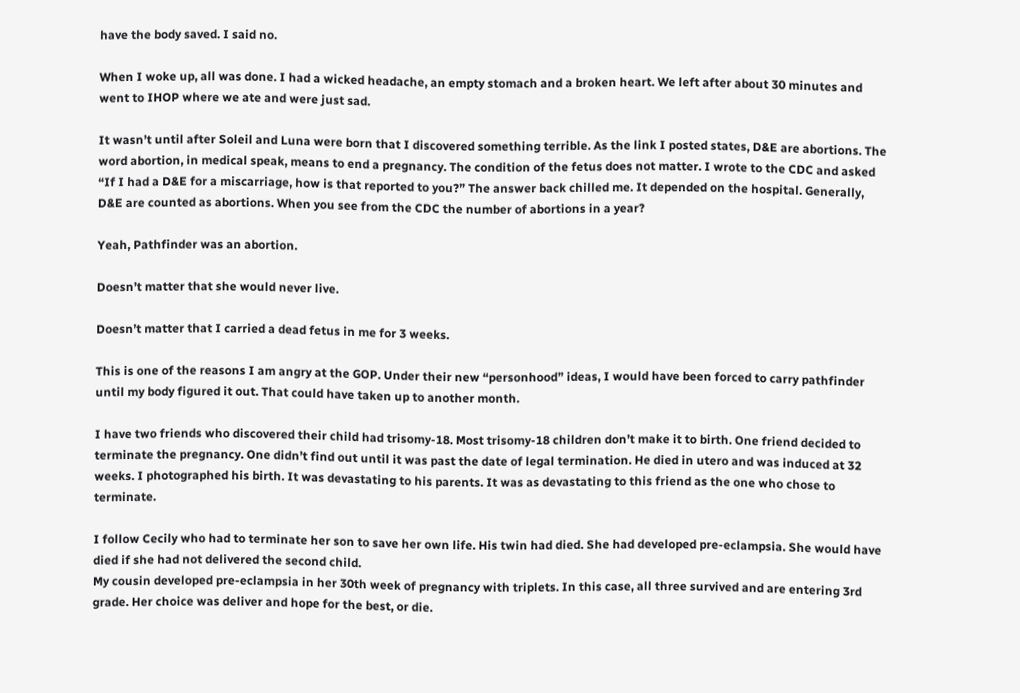have the body saved. I said no.

When I woke up, all was done. I had a wicked headache, an empty stomach and a broken heart. We left after about 30 minutes and went to IHOP where we ate and were just sad.

It wasn’t until after Soleil and Luna were born that I discovered something terrible. As the link I posted states, D&E are abortions. The word abortion, in medical speak, means to end a pregnancy. The condition of the fetus does not matter. I wrote to the CDC and asked “If I had a D&E for a miscarriage, how is that reported to you?” The answer back chilled me. It depended on the hospital. Generally, D&E are counted as abortions. When you see from the CDC the number of abortions in a year?

Yeah, Pathfinder was an abortion.

Doesn’t matter that she would never live.

Doesn’t matter that I carried a dead fetus in me for 3 weeks.

This is one of the reasons I am angry at the GOP. Under their new “personhood” ideas, I would have been forced to carry pathfinder until my body figured it out. That could have taken up to another month.

I have two friends who discovered their child had trisomy-18. Most trisomy-18 children don’t make it to birth. One friend decided to terminate the pregnancy. One didn’t find out until it was past the date of legal termination. He died in utero and was induced at 32 weeks. I photographed his birth. It was devastating to his parents. It was as devastating to this friend as the one who chose to terminate.

I follow Cecily who had to terminate her son to save her own life. His twin had died. She had developed pre-eclampsia. She would have died if she had not delivered the second child.
My cousin developed pre-eclampsia in her 30th week of pregnancy with triplets. In this case, all three survived and are entering 3rd grade. Her choice was deliver and hope for the best, or die.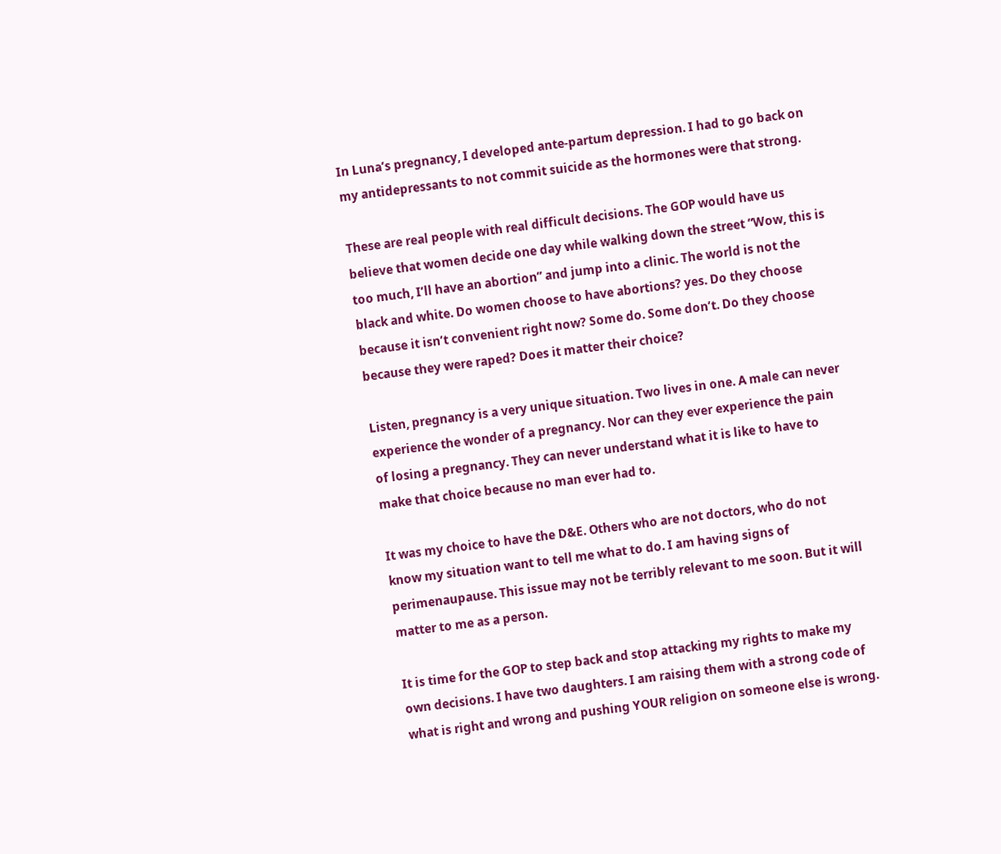In Luna’s pregnancy, I developed ante-partum depression. I had to go back on my antidepressants to not commit suicide as the hormones were that strong.

These are real people with real difficult decisions. The GOP would have us believe that women decide one day while walking down the street “Wow, this is too much, I’ll have an abortion” and jump into a clinic. The world is not the black and white. Do women choose to have abortions? yes. Do they choose because it isn’t convenient right now? Some do. Some don’t. Do they choose because they were raped? Does it matter their choice?

Listen, pregnancy is a very unique situation. Two lives in one. A male can never experience the wonder of a pregnancy. Nor can they ever experience the pain of losing a pregnancy. They can never understand what it is like to have to make that choice because no man ever had to.

It was my choice to have the D&E. Others who are not doctors, who do not know my situation want to tell me what to do. I am having signs of perimenaupause. This issue may not be terribly relevant to me soon. But it will matter to me as a person.

It is time for the GOP to step back and stop attacking my rights to make my own decisions. I have two daughters. I am raising them with a strong code of what is right and wrong and pushing YOUR religion on someone else is wrong.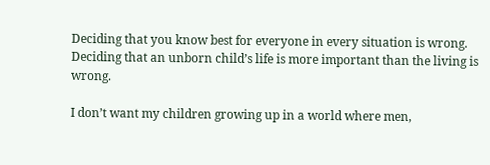Deciding that you know best for everyone in every situation is wrong. Deciding that an unborn child’s life is more important than the living is wrong.

I don’t want my children growing up in a world where men,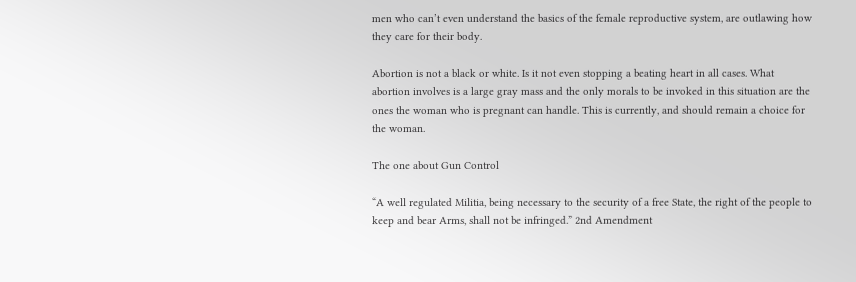men who can’t even understand the basics of the female reproductive system, are outlawing how they care for their body.

Abortion is not a black or white. Is it not even stopping a beating heart in all cases. What abortion involves is a large gray mass and the only morals to be invoked in this situation are the ones the woman who is pregnant can handle. This is currently, and should remain a choice for the woman.

The one about Gun Control

“A well regulated Militia, being necessary to the security of a free State, the right of the people to keep and bear Arms, shall not be infringed.” 2nd Amendment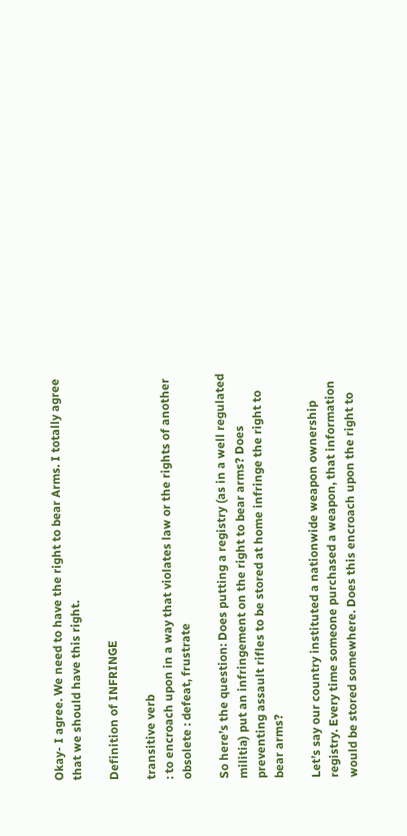Okay- I agree. We need to have the right to bear Arms. I totally agree that we should have this right.

Definition of INFRINGE

transitive verb
: to encroach upon in a way that violates law or the rights of another
obsolete : defeat, frustrate

So here’s the question: Does putting a registry (as in a well regulated militia) put an infringement on the right to bear arms? Does preventing assault rifles to be stored at home infringe the right to bear arms?

Let’s say our country instituted a nationwide weapon ownership registry. Every time someone purchased a weapon, that information would be stored somewhere. Does this encroach upon the right to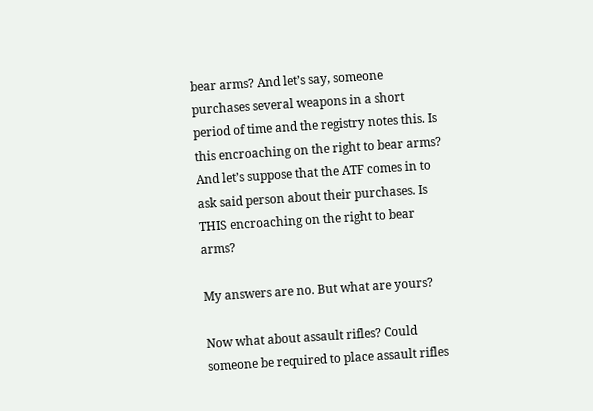bear arms? And let’s say, someone purchases several weapons in a short period of time and the registry notes this. Is this encroaching on the right to bear arms? And let’s suppose that the ATF comes in to ask said person about their purchases. Is THIS encroaching on the right to bear arms?

My answers are no. But what are yours?

Now what about assault rifles? Could someone be required to place assault rifles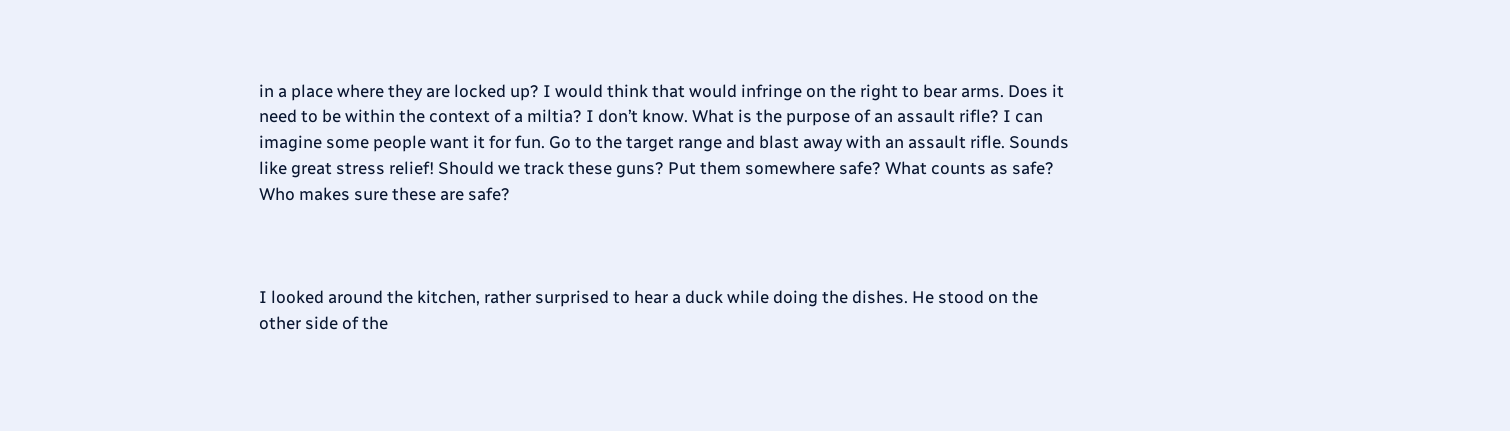in a place where they are locked up? I would think that would infringe on the right to bear arms. Does it need to be within the context of a miltia? I don’t know. What is the purpose of an assault rifle? I can imagine some people want it for fun. Go to the target range and blast away with an assault rifle. Sounds like great stress relief! Should we track these guns? Put them somewhere safe? What counts as safe? Who makes sure these are safe?



I looked around the kitchen, rather surprised to hear a duck while doing the dishes. He stood on the other side of the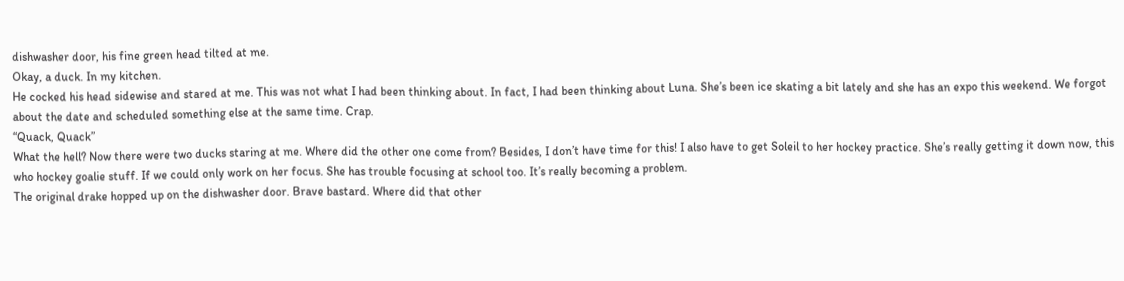dishwasher door, his fine green head tilted at me.
Okay, a duck. In my kitchen.
He cocked his head sidewise and stared at me. This was not what I had been thinking about. In fact, I had been thinking about Luna. She’s been ice skating a bit lately and she has an expo this weekend. We forgot about the date and scheduled something else at the same time. Crap.
“Quack, Quack”
What the hell? Now there were two ducks staring at me. Where did the other one come from? Besides, I don’t have time for this! I also have to get Soleil to her hockey practice. She’s really getting it down now, this who hockey goalie stuff. If we could only work on her focus. She has trouble focusing at school too. It’s really becoming a problem.
The original drake hopped up on the dishwasher door. Brave bastard. Where did that other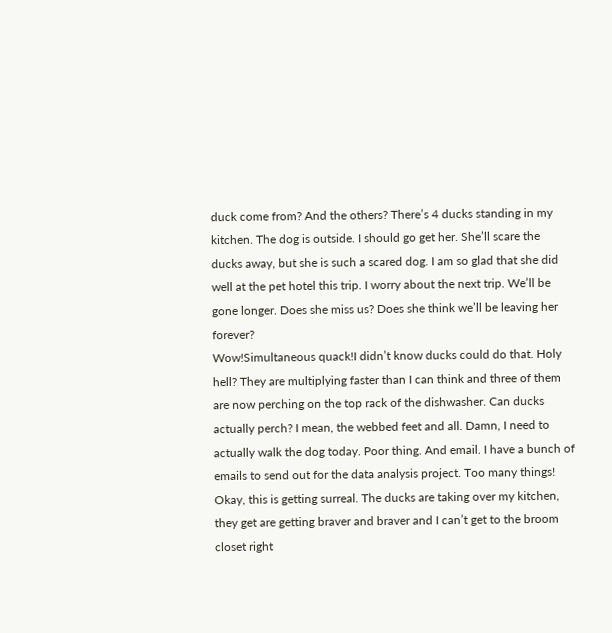duck come from? And the others? There’s 4 ducks standing in my kitchen. The dog is outside. I should go get her. She’ll scare the ducks away, but she is such a scared dog. I am so glad that she did well at the pet hotel this trip. I worry about the next trip. We’ll be gone longer. Does she miss us? Does she think we’ll be leaving her forever?
Wow!Simultaneous quack!I didn’t know ducks could do that. Holy hell? They are multiplying faster than I can think and three of them are now perching on the top rack of the dishwasher. Can ducks actually perch? I mean, the webbed feet and all. Damn, I need to actually walk the dog today. Poor thing. And email. I have a bunch of emails to send out for the data analysis project. Too many things!
Okay, this is getting surreal. The ducks are taking over my kitchen, they get are getting braver and braver and I can’t get to the broom closet right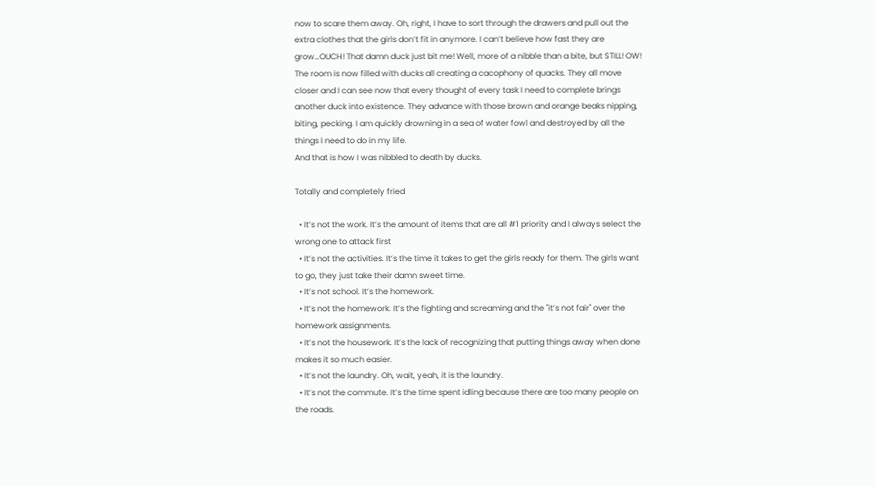now to scare them away. Oh, right, I have to sort through the drawers and pull out the extra clothes that the girls don’t fit in anymore. I can’t believe how fast they are grow…OUCH! That damn duck just bit me! Well, more of a nibble than a bite, but STILL! OW!
The room is now filled with ducks all creating a cacophony of quacks. They all move closer and I can see now that every thought of every task I need to complete brings another duck into existence. They advance with those brown and orange beaks nipping, biting, pecking. I am quickly drowning in a sea of water fowl and destroyed by all the things I need to do in my life.
And that is how I was nibbled to death by ducks.

Totally and completely fried

  • It’s not the work. It’s the amount of items that are all #1 priority and I always select the wrong one to attack first
  • It’s not the activities. It’s the time it takes to get the girls ready for them. The girls want to go, they just take their damn sweet time.
  • It’s not school. It’s the homework.
  • It’s not the homework. It’s the fighting and screaming and the "it’s not fair" over the homework assignments.
  • It’s not the housework. It’s the lack of recognizing that putting things away when done makes it so much easier.
  • It’s not the laundry. Oh, wait, yeah, it is the laundry.
  • It’s not the commute. It’s the time spent idling because there are too many people on the roads.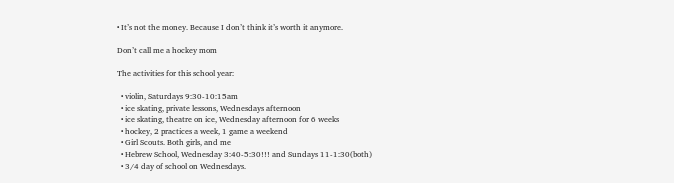• It’s not the money. Because I don’t think it’s worth it anymore.

Don’t call me a hockey mom

The activities for this school year:

  • violin, Saturdays 9:30-10:15am
  • ice skating, private lessons, Wednesdays afternoon
  • ice skating, theatre on ice, Wednesday afternoon for 6 weeks
  • hockey, 2 practices a week, 1 game a weekend
  • Girl Scouts. Both girls, and me
  • Hebrew School, Wednesday 3:40-5:30!!! and Sundays 11-1:30(both)
  • 3/4 day of school on Wednesdays.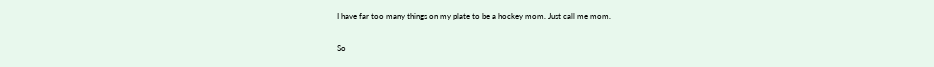I have far too many things on my plate to be a hockey mom. Just call me mom.

So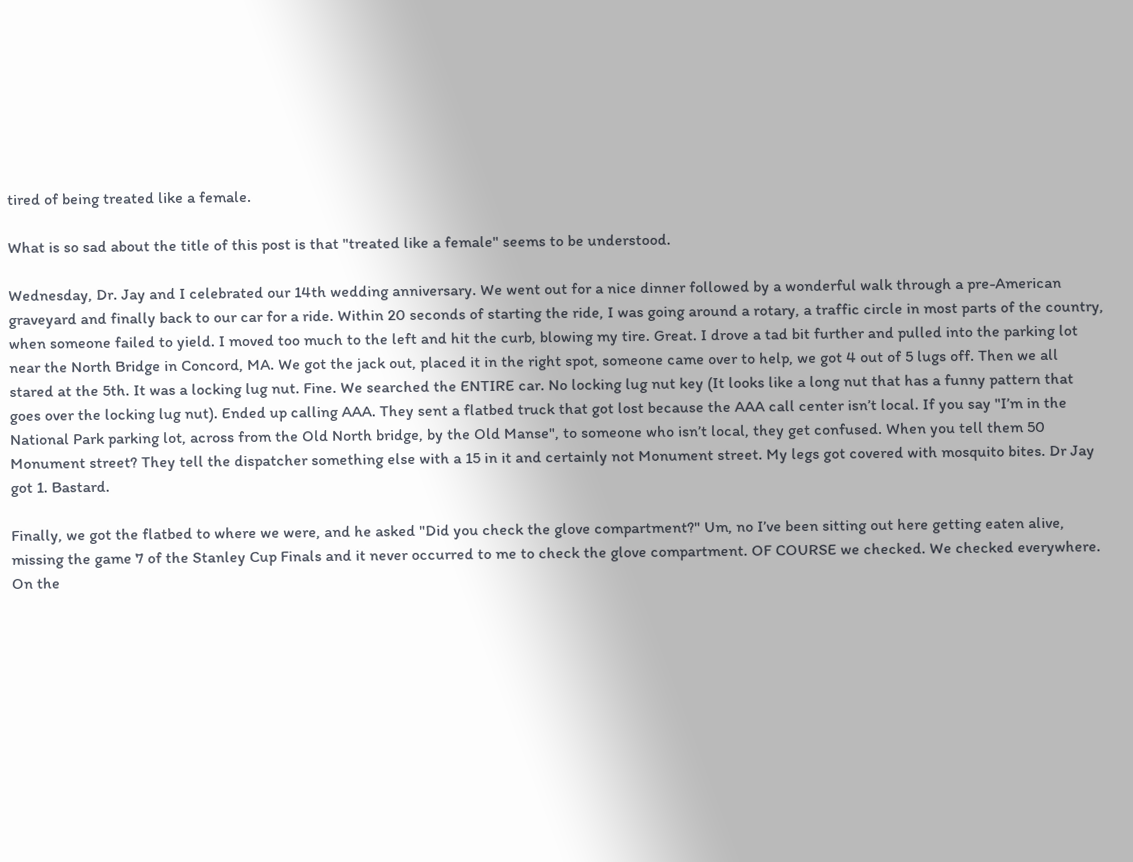tired of being treated like a female.

What is so sad about the title of this post is that "treated like a female" seems to be understood.

Wednesday, Dr. Jay and I celebrated our 14th wedding anniversary. We went out for a nice dinner followed by a wonderful walk through a pre-American graveyard and finally back to our car for a ride. Within 20 seconds of starting the ride, I was going around a rotary, a traffic circle in most parts of the country, when someone failed to yield. I moved too much to the left and hit the curb, blowing my tire. Great. I drove a tad bit further and pulled into the parking lot near the North Bridge in Concord, MA. We got the jack out, placed it in the right spot, someone came over to help, we got 4 out of 5 lugs off. Then we all stared at the 5th. It was a locking lug nut. Fine. We searched the ENTIRE car. No locking lug nut key (It looks like a long nut that has a funny pattern that goes over the locking lug nut). Ended up calling AAA. They sent a flatbed truck that got lost because the AAA call center isn’t local. If you say "I’m in the National Park parking lot, across from the Old North bridge, by the Old Manse", to someone who isn’t local, they get confused. When you tell them 50 Monument street? They tell the dispatcher something else with a 15 in it and certainly not Monument street. My legs got covered with mosquito bites. Dr Jay got 1. Bastard.

Finally, we got the flatbed to where we were, and he asked "Did you check the glove compartment?" Um, no I’ve been sitting out here getting eaten alive, missing the game 7 of the Stanley Cup Finals and it never occurred to me to check the glove compartment. OF COURSE we checked. We checked everywhere.  On the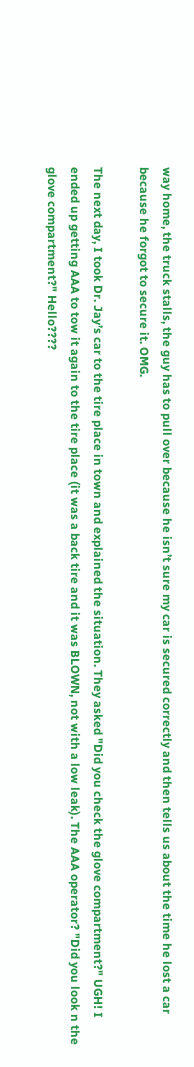way home, the truck stalls, the guy has to pull over because he isn’t sure my car is secured correctly and then tells us about the time he lost a car because he forgot to secure it. OMG.

The next day, I took Dr. Jay’s car to the tire place in town and explained the situation. They asked "Did you check the glove compartment?" UGH! I ended up getting AAA to tow it again to the tire place (it was a back tire and it was BLOWN, not with a low leak). The AAA operator? "Did you look n the glove compartment?" Hello????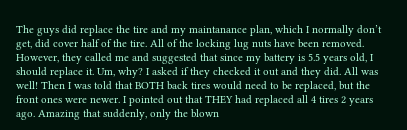The guys did replace the tire and my maintanance plan, which I normally don’t get, did cover half of the tire. All of the locking lug nuts have been removed. However, they called me and suggested that since my battery is 5.5 years old, I should replace it. Um, why? I asked if they checked it out and they did. All was well! Then I was told that BOTH back tires would need to be replaced, but the front ones were newer. I pointed out that THEY had replaced all 4 tires 2 years ago. Amazing that suddenly, only the blown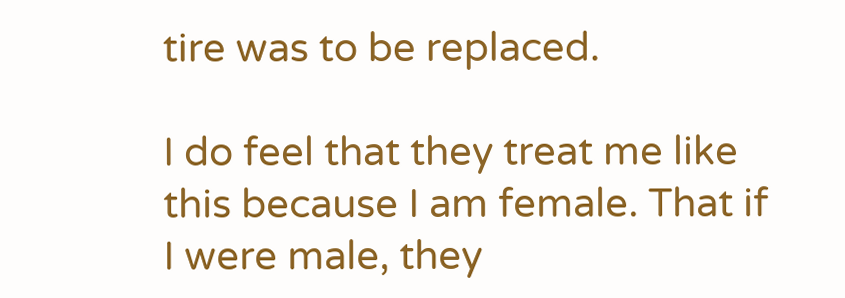tire was to be replaced.

I do feel that they treat me like this because I am female. That if I were male, they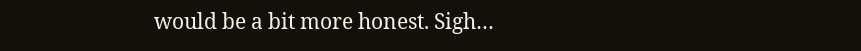would be a bit more honest. Sigh…